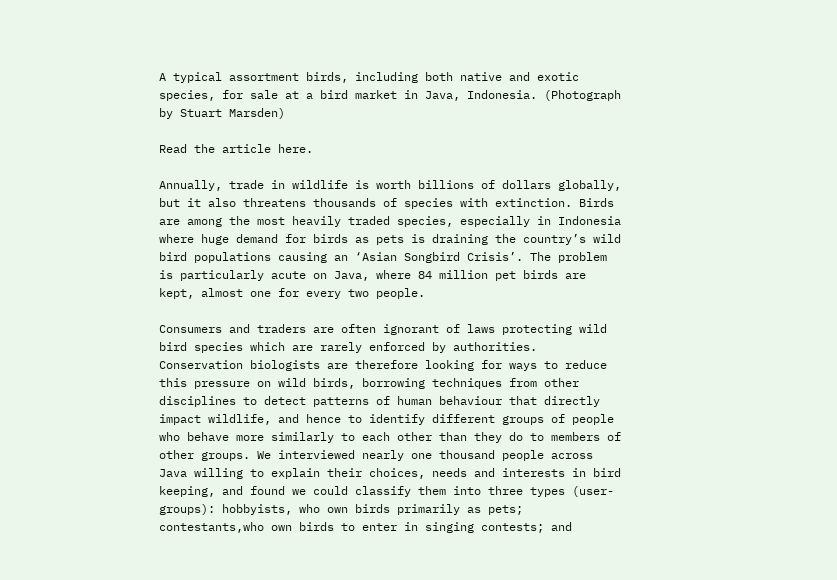A typical assortment birds, including both native and exotic species, for sale at a bird market in Java, Indonesia. (Photograph by Stuart Marsden)

Read the article here.

Annually, trade in wildlife is worth billions of dollars globally, but it also threatens thousands of species with extinction. Birds are among the most heavily traded species, especially in Indonesia where huge demand for birds as pets is draining the country’s wild bird populations causing an ‘Asian Songbird Crisis’. The problem is particularly acute on Java, where 84 million pet birds are kept, almost one for every two people.

Consumers and traders are often ignorant of laws protecting wild bird species which are rarely enforced by authorities. Conservation biologists are therefore looking for ways to reduce this pressure on wild birds, borrowing techniques from other disciplines to detect patterns of human behaviour that directly impact wildlife, and hence to identify different groups of people who behave more similarly to each other than they do to members of other groups. We interviewed nearly one thousand people across Java willing to explain their choices, needs and interests in bird keeping, and found we could classify them into three types (user-groups): hobbyists, who own birds primarily as pets; contestants,who own birds to enter in singing contests; and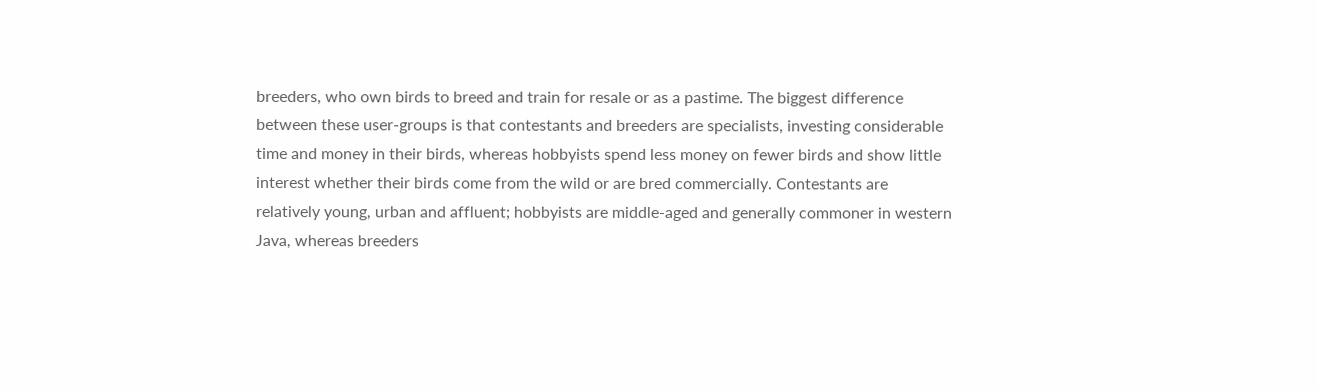breeders, who own birds to breed and train for resale or as a pastime. The biggest difference between these user-groups is that contestants and breeders are specialists, investing considerable time and money in their birds, whereas hobbyists spend less money on fewer birds and show little interest whether their birds come from the wild or are bred commercially. Contestants are relatively young, urban and affluent; hobbyists are middle-aged and generally commoner in western Java, whereas breeders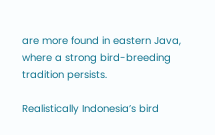are more found in eastern Java, where a strong bird-breeding tradition persists.

Realistically Indonesia’s bird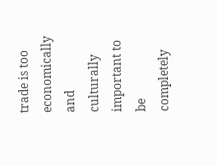trade is too economically and culturally important to be completely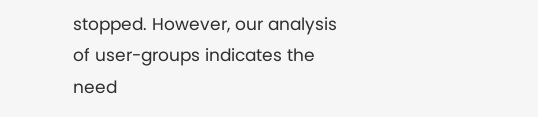stopped. However, our analysis of user-groups indicates the need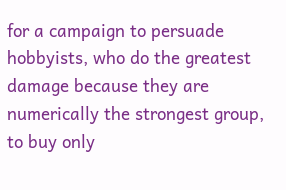for a campaign to persuade hobbyists, who do the greatest damage because they are numerically the strongest group, to buy only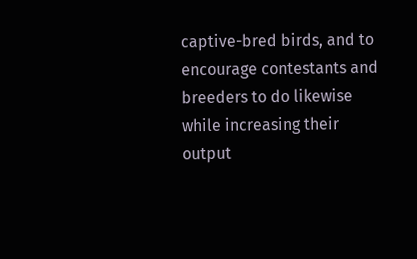captive-bred birds, and to encourage contestants and breeders to do likewise while increasing their output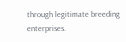through legitimate breeding enterprises.